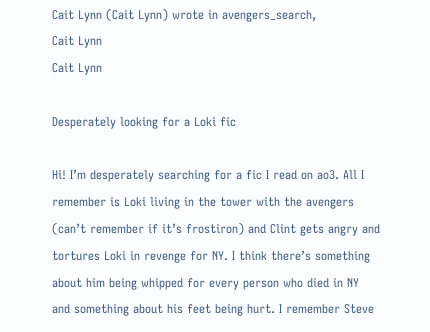Cait Lynn (Cait Lynn) wrote in avengers_search,
Cait Lynn
Cait Lynn

Desperately looking for a Loki fic

Hi! I’m desperately searching for a fic I read on ao3. All I remember is Loki living in the tower with the avengers (can’t remember if it’s frostiron) and Clint gets angry and tortures Loki in revenge for NY. I think there’s something about him being whipped for every person who died in NY and something about his feet being hurt. I remember Steve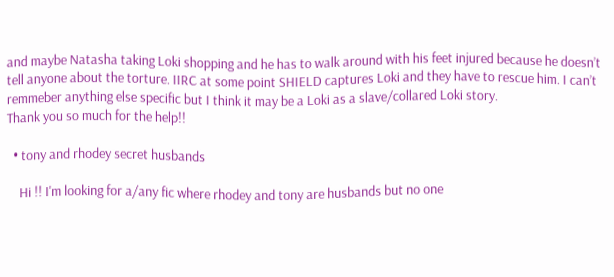and maybe Natasha taking Loki shopping and he has to walk around with his feet injured because he doesn’t tell anyone about the torture. IIRC at some point SHIELD captures Loki and they have to rescue him. I can’t remmeber anything else specific but I think it may be a Loki as a slave/collared Loki story.
Thank you so much for the help!!

  • tony and rhodey secret husbands

    Hi !! I'm looking for a/any fic where rhodey and tony are husbands but no one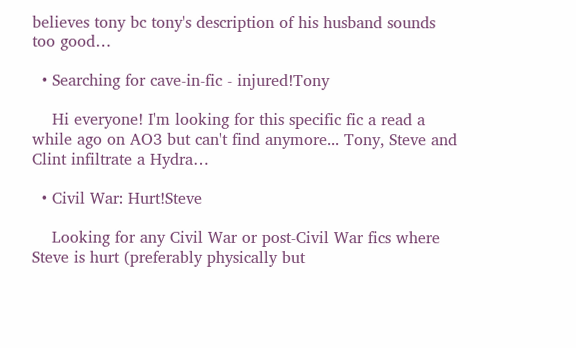believes tony bc tony's description of his husband sounds too good…

  • Searching for cave-in-fic - injured!Tony

    Hi everyone! I'm looking for this specific fic a read a while ago on AO3 but can't find anymore... Tony, Steve and Clint infiltrate a Hydra…

  • Civil War: Hurt!Steve

    Looking for any Civil War or post-Civil War fics where Steve is hurt (preferably physically but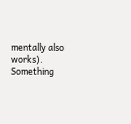mentally also works). Something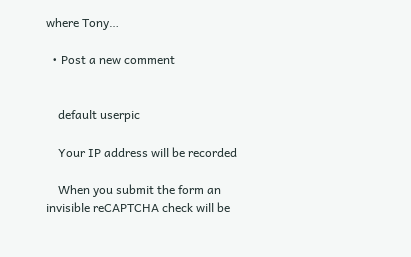where Tony…

  • Post a new comment


    default userpic

    Your IP address will be recorded

    When you submit the form an invisible reCAPTCHA check will be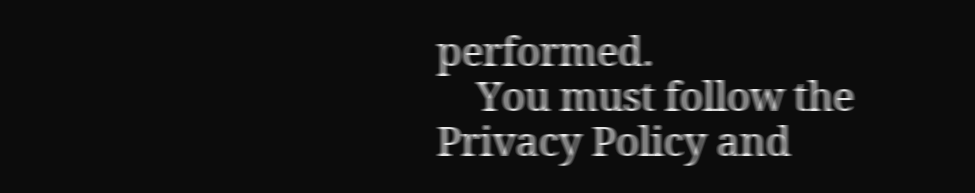performed.
    You must follow the Privacy Policy and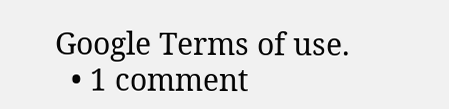Google Terms of use.
  • 1 comment